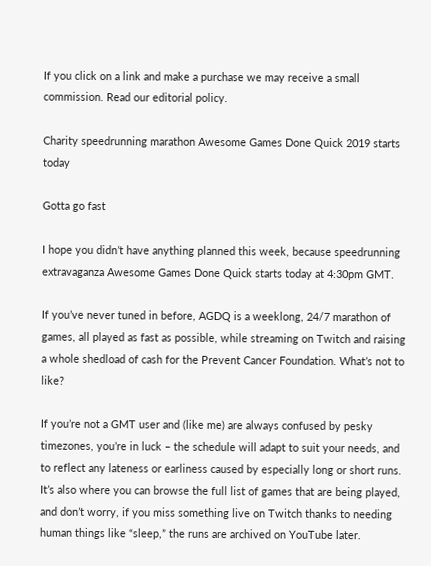If you click on a link and make a purchase we may receive a small commission. Read our editorial policy.

Charity speedrunning marathon Awesome Games Done Quick 2019 starts today

Gotta go fast

I hope you didn’t have anything planned this week, because speedrunning extravaganza Awesome Games Done Quick starts today at 4:30pm GMT.

If you’ve never tuned in before, AGDQ is a weeklong, 24/7 marathon of games, all played as fast as possible, while streaming on Twitch and raising a whole shedload of cash for the Prevent Cancer Foundation. What’s not to like?

If you’re not a GMT user and (like me) are always confused by pesky timezones, you’re in luck – the schedule will adapt to suit your needs, and to reflect any lateness or earliness caused by especially long or short runs. It’s also where you can browse the full list of games that are being played, and don’t worry, if you miss something live on Twitch thanks to needing human things like “sleep,” the runs are archived on YouTube later.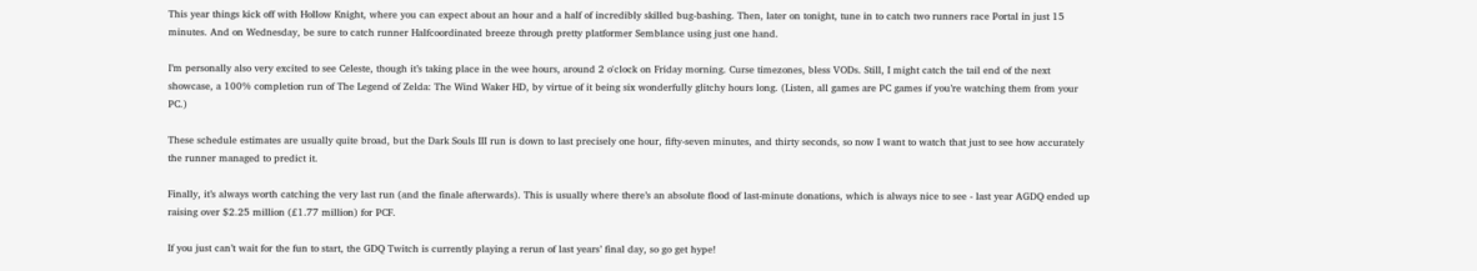This year things kick off with Hollow Knight, where you can expect about an hour and a half of incredibly skilled bug-bashing. Then, later on tonight, tune in to catch two runners race Portal in just 15 minutes. And on Wednesday, be sure to catch runner Halfcoordinated breeze through pretty platformer Semblance using just one hand.

I’m personally also very excited to see Celeste, though it’s taking place in the wee hours, around 2 o'clock on Friday morning. Curse timezones, bless VODs. Still, I might catch the tail end of the next showcase, a 100% completion run of The Legend of Zelda: The Wind Waker HD, by virtue of it being six wonderfully glitchy hours long. (Listen, all games are PC games if you’re watching them from your PC.)

These schedule estimates are usually quite broad, but the Dark Souls III run is down to last precisely one hour, fifty-seven minutes, and thirty seconds, so now I want to watch that just to see how accurately the runner managed to predict it.

Finally, it’s always worth catching the very last run (and the finale afterwards). This is usually where there’s an absolute flood of last-minute donations, which is always nice to see - last year AGDQ ended up raising over $2.25 million (£1.77 million) for PCF.

If you just can’t wait for the fun to start, the GDQ Twitch is currently playing a rerun of last years’ final day, so go get hype!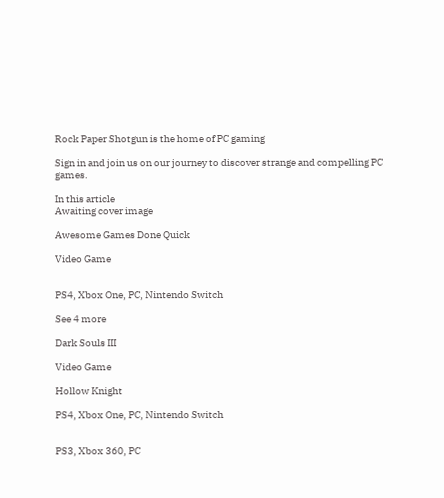Rock Paper Shotgun is the home of PC gaming

Sign in and join us on our journey to discover strange and compelling PC games.

In this article
Awaiting cover image

Awesome Games Done Quick

Video Game


PS4, Xbox One, PC, Nintendo Switch

See 4 more

Dark Souls III

Video Game

Hollow Knight

PS4, Xbox One, PC, Nintendo Switch


PS3, Xbox 360, PC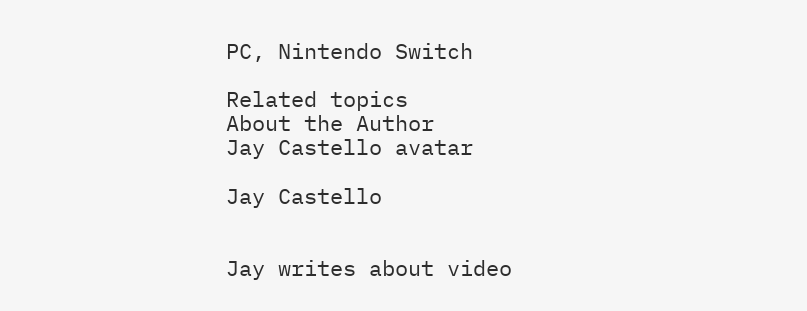PC, Nintendo Switch

Related topics
About the Author
Jay Castello avatar

Jay Castello


Jay writes about video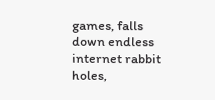games, falls down endless internet rabbit holes,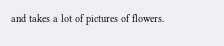and takes a lot of pictures of flowers.